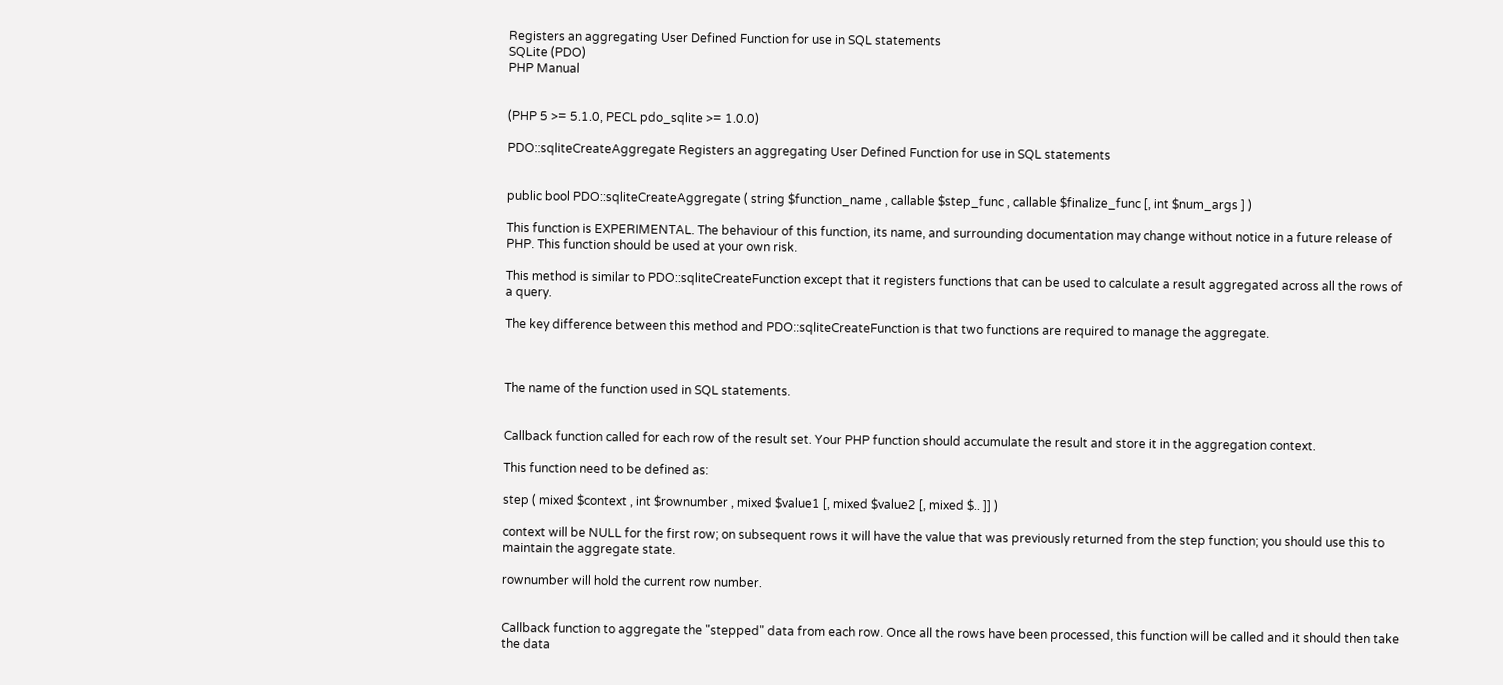Registers an aggregating User Defined Function for use in SQL statements
SQLite (PDO)
PHP Manual


(PHP 5 >= 5.1.0, PECL pdo_sqlite >= 1.0.0)

PDO::sqliteCreateAggregate Registers an aggregating User Defined Function for use in SQL statements


public bool PDO::sqliteCreateAggregate ( string $function_name , callable $step_func , callable $finalize_func [, int $num_args ] )

This function is EXPERIMENTAL. The behaviour of this function, its name, and surrounding documentation may change without notice in a future release of PHP. This function should be used at your own risk.

This method is similar to PDO::sqliteCreateFunction except that it registers functions that can be used to calculate a result aggregated across all the rows of a query.

The key difference between this method and PDO::sqliteCreateFunction is that two functions are required to manage the aggregate.



The name of the function used in SQL statements.


Callback function called for each row of the result set. Your PHP function should accumulate the result and store it in the aggregation context.

This function need to be defined as:

step ( mixed $context , int $rownumber , mixed $value1 [, mixed $value2 [, mixed $.. ]] )

context will be NULL for the first row; on subsequent rows it will have the value that was previously returned from the step function; you should use this to maintain the aggregate state.

rownumber will hold the current row number.


Callback function to aggregate the "stepped" data from each row. Once all the rows have been processed, this function will be called and it should then take the data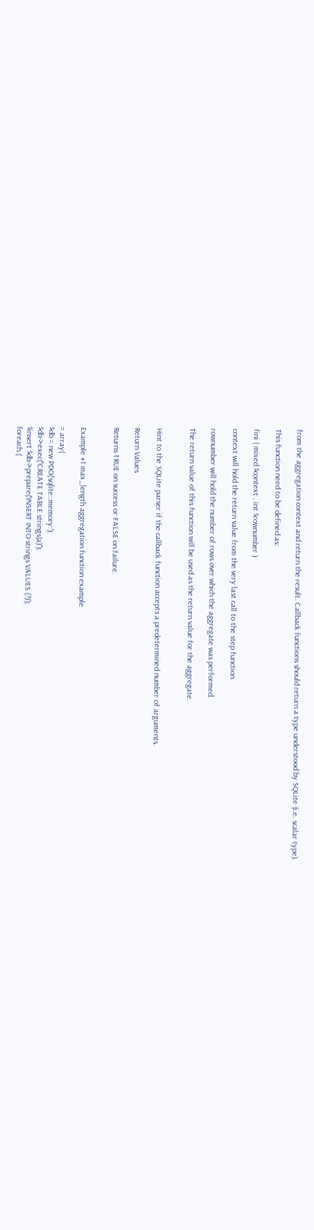from the aggregation context and return the result. Callback functions should return a type understood by SQLite (i.e. scalar type).

This function need to be defined as:

fini ( mixed $context , int $rownumber )

context will hold the return value from the very last call to the step function.

rownumber will hold the number of rows over which the aggregate was performed.

The return value of this function will be used as the return value for the aggregate.


Hint to the SQLite parser if the callback function accepts a predetermined number of arguments.

Return Values

Returns TRUE on success or FALSE on failure.


Example #1 max_length aggregation function example

= array(
$db = new PDO('sqlite::memory:');
$db->exec("CREATE TABLE strings(a)");
$insert $db->prepare('INSERT INTO strings VALUES (?)');
foreach (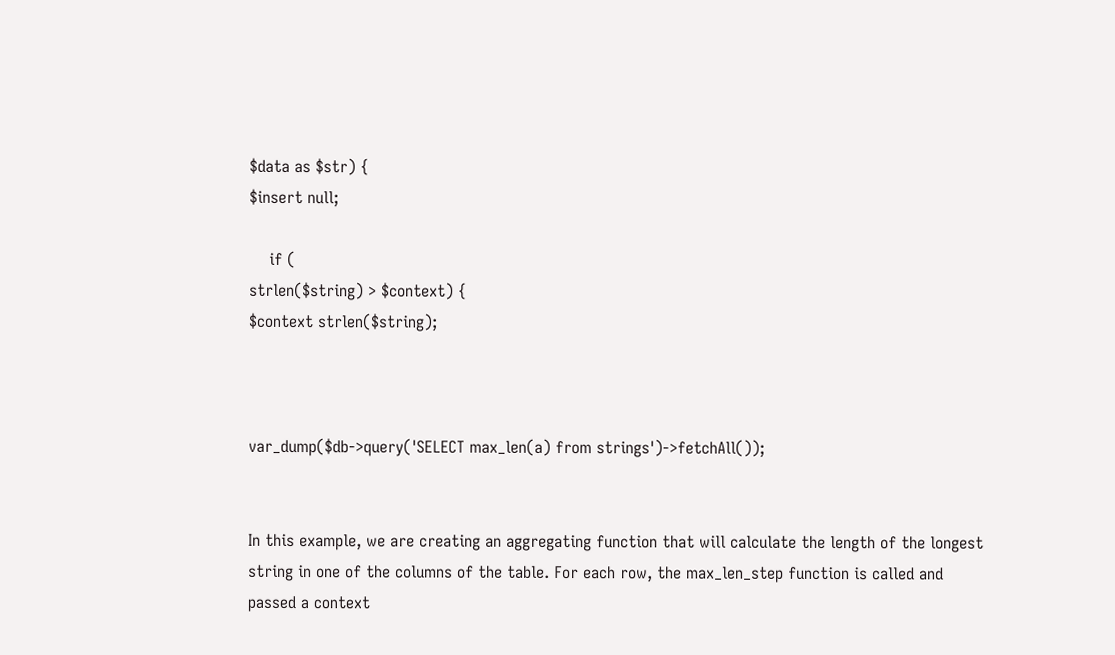$data as $str) {
$insert null;

    if (
strlen($string) > $context) {
$context strlen($string);



var_dump($db->query('SELECT max_len(a) from strings')->fetchAll());


In this example, we are creating an aggregating function that will calculate the length of the longest string in one of the columns of the table. For each row, the max_len_step function is called and passed a context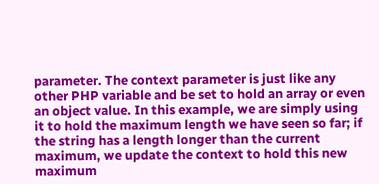parameter. The context parameter is just like any other PHP variable and be set to hold an array or even an object value. In this example, we are simply using it to hold the maximum length we have seen so far; if the string has a length longer than the current maximum, we update the context to hold this new maximum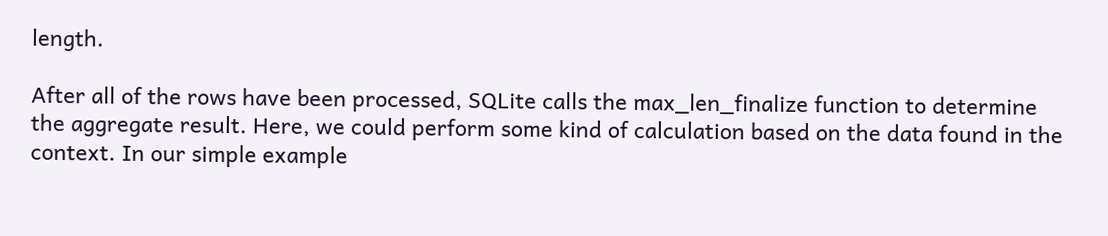length.

After all of the rows have been processed, SQLite calls the max_len_finalize function to determine the aggregate result. Here, we could perform some kind of calculation based on the data found in the context. In our simple example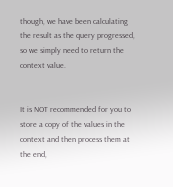though, we have been calculating the result as the query progressed, so we simply need to return the context value.


It is NOT recommended for you to store a copy of the values in the context and then process them at the end,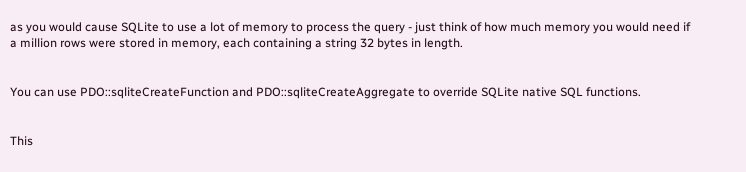as you would cause SQLite to use a lot of memory to process the query - just think of how much memory you would need if a million rows were stored in memory, each containing a string 32 bytes in length.


You can use PDO::sqliteCreateFunction and PDO::sqliteCreateAggregate to override SQLite native SQL functions.


This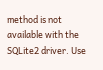method is not available with the SQLite2 driver. Use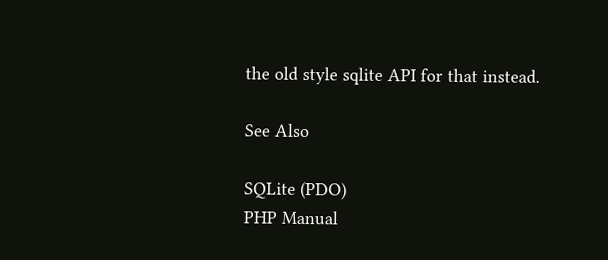the old style sqlite API for that instead.

See Also

SQLite (PDO)
PHP Manual